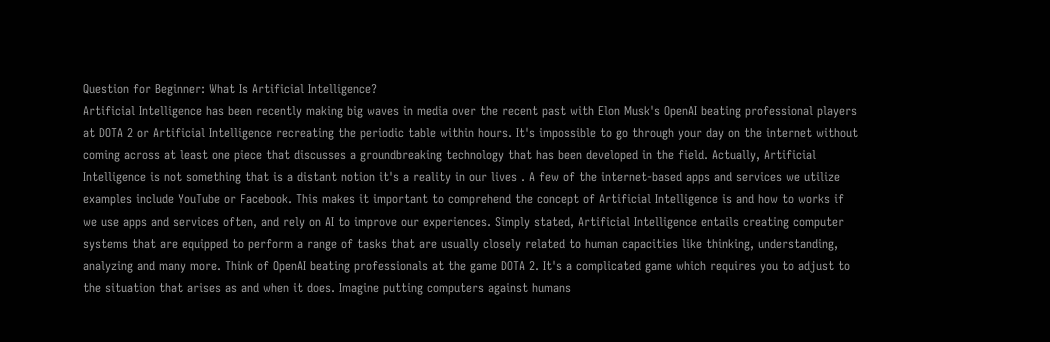Question for Beginner: What Is Artificial Intelligence?
Artificial Intelligence has been recently making big waves in media over the recent past with Elon Musk's OpenAI beating professional players at DOTA 2 or Artificial Intelligence recreating the periodic table within hours. It's impossible to go through your day on the internet without coming across at least one piece that discusses a groundbreaking technology that has been developed in the field. Actually, Artificial Intelligence is not something that is a distant notion it's a reality in our lives . A few of the internet-based apps and services we utilize examples include YouTube or Facebook. This makes it important to comprehend the concept of Artificial Intelligence is and how to works if we use apps and services often, and rely on AI to improve our experiences. Simply stated, Artificial Intelligence entails creating computer systems that are equipped to perform a range of tasks that are usually closely related to human capacities like thinking, understanding, analyzing and many more. Think of OpenAI beating professionals at the game DOTA 2. It's a complicated game which requires you to adjust to the situation that arises as and when it does. Imagine putting computers against humans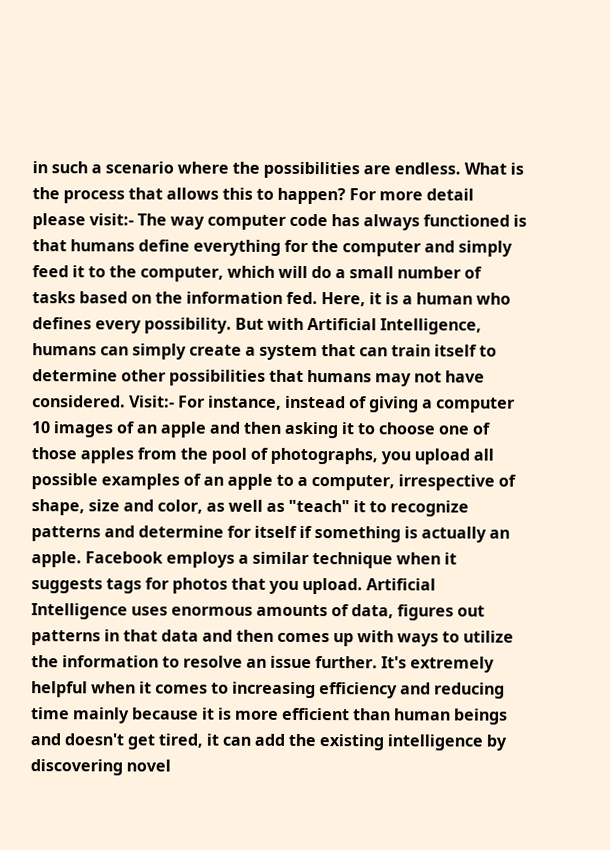in such a scenario where the possibilities are endless. What is the process that allows this to happen? For more detail please visit:- The way computer code has always functioned is that humans define everything for the computer and simply feed it to the computer, which will do a small number of tasks based on the information fed. Here, it is a human who defines every possibility. But with Artificial Intelligence, humans can simply create a system that can train itself to determine other possibilities that humans may not have considered. Visit:- For instance, instead of giving a computer 10 images of an apple and then asking it to choose one of those apples from the pool of photographs, you upload all possible examples of an apple to a computer, irrespective of shape, size and color, as well as "teach" it to recognize patterns and determine for itself if something is actually an apple. Facebook employs a similar technique when it suggests tags for photos that you upload. Artificial Intelligence uses enormous amounts of data, figures out patterns in that data and then comes up with ways to utilize the information to resolve an issue further. It's extremely helpful when it comes to increasing efficiency and reducing time mainly because it is more efficient than human beings and doesn't get tired, it can add the existing intelligence by discovering novel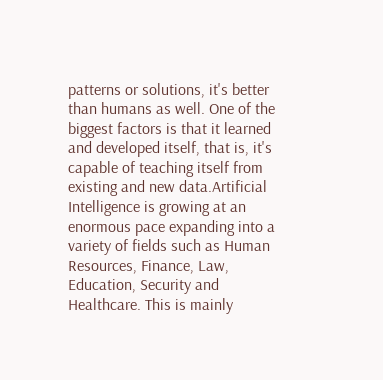patterns or solutions, it's better than humans as well. One of the biggest factors is that it learned and developed itself, that is, it's capable of teaching itself from existing and new data.Artificial Intelligence is growing at an enormous pace expanding into a variety of fields such as Human Resources, Finance, Law, Education, Security and Healthcare. This is mainly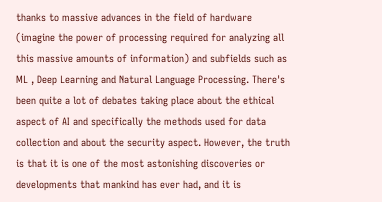thanks to massive advances in the field of hardware (imagine the power of processing required for analyzing all this massive amounts of information) and subfields such as ML , Deep Learning and Natural Language Processing. There's been quite a lot of debates taking place about the ethical aspect of AI and specifically the methods used for data collection and about the security aspect. However, the truth is that it is one of the most astonishing discoveries or developments that mankind has ever had, and it is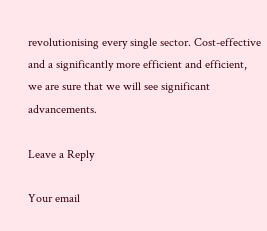revolutionising every single sector. Cost-effective and a significantly more efficient and efficient, we are sure that we will see significant advancements.

Leave a Reply

Your email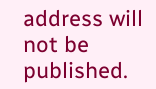address will not be published.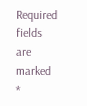Required fields are marked *